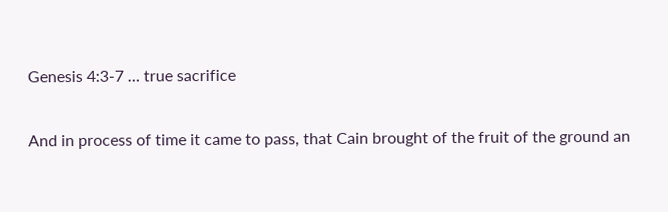Genesis 4:3-7 … true sacrifice

And in process of time it came to pass, that Cain brought of the fruit of the ground an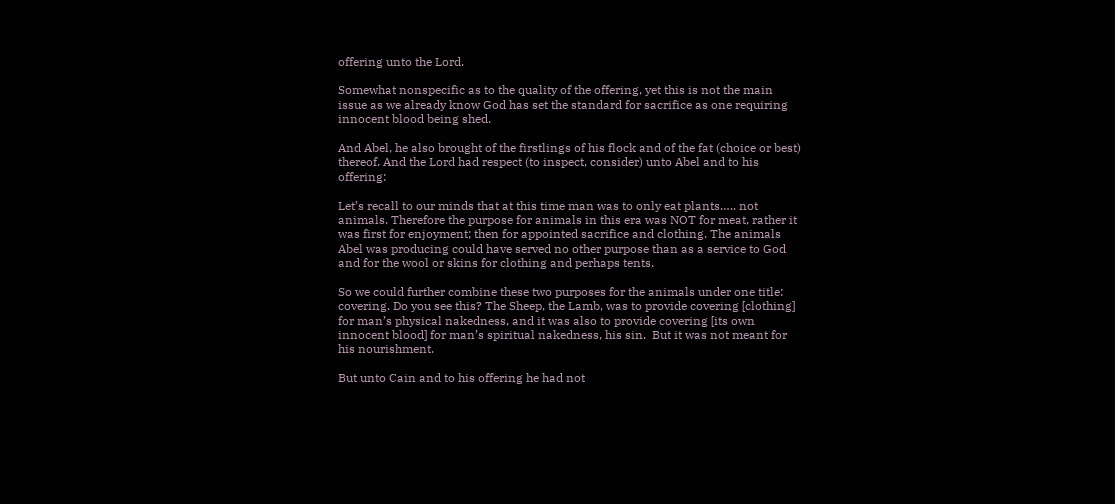offering unto the Lord.

Somewhat nonspecific as to the quality of the offering, yet this is not the main issue as we already know God has set the standard for sacrifice as one requiring innocent blood being shed.

And Abel, he also brought of the firstlings of his flock and of the fat (choice or best) thereof. And the Lord had respect (to inspect, consider) unto Abel and to his offering:

Let’s recall to our minds that at this time man was to only eat plants….. not animals. Therefore the purpose for animals in this era was NOT for meat, rather it was first for enjoyment; then for appointed sacrifice and clothing. The animals Abel was producing could have served no other purpose than as a service to God and for the wool or skins for clothing and perhaps tents.

So we could further combine these two purposes for the animals under one title: covering. Do you see this? The Sheep, the Lamb, was to provide covering [clothing] for man’s physical nakedness, and it was also to provide covering [its own innocent blood] for man’s spiritual nakedness, his sin.  But it was not meant for his nourishment.

But unto Cain and to his offering he had not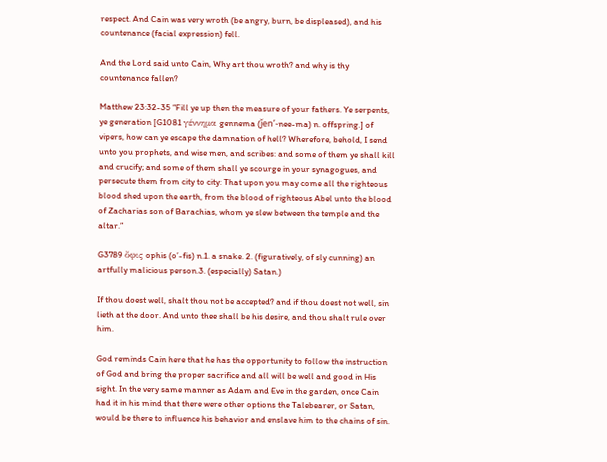respect. And Cain was very wroth (be angry, burn, be displeased), and his countenance (facial expression) fell.

And the Lord said unto Cain, Why art thou wroth? and why is thy countenance fallen?

Matthew 23:32-35 “Fill ye up then the measure of your fathers. Ye serpents, ye generation [G1081 γέννημα gennema (ǰen’-nee-ma) n. offspring.] of vipers, how can ye escape the damnation of hell? Wherefore, behold, I send unto you prophets, and wise men, and scribes: and some of them ye shall kill and crucify; and some of them shall ye scourge in your synagogues, and persecute them from city to city: That upon you may come all the righteous blood shed upon the earth, from the blood of righteous Abel unto the blood of Zacharias son of Barachias, whom ye slew between the temple and the altar.”

G3789 ὄφις ophis (o’-fis) n.1. a snake. 2. (figuratively, of sly cunning) an artfully malicious person.3. (especially) Satan.)

If thou doest well, shalt thou not be accepted? and if thou doest not well, sin lieth at the door. And unto thee shall be his desire, and thou shalt rule over him.

God reminds Cain here that he has the opportunity to follow the instruction of God and bring the proper sacrifice and all will be well and good in His sight. In the very same manner as Adam and Eve in the garden, once Cain had it in his mind that there were other options the Talebearer, or Satan, would be there to influence his behavior and enslave him to the chains of sin.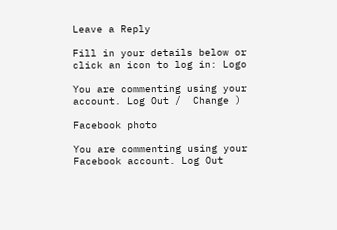Leave a Reply

Fill in your details below or click an icon to log in: Logo

You are commenting using your account. Log Out /  Change )

Facebook photo

You are commenting using your Facebook account. Log Out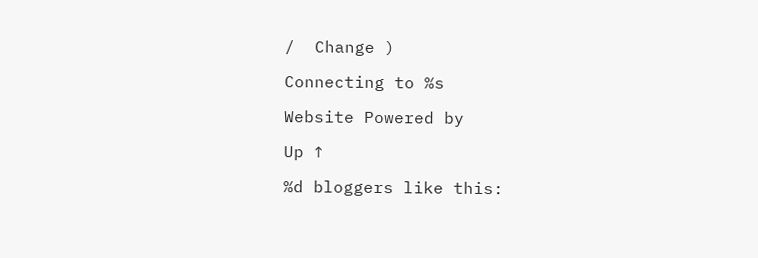/  Change )

Connecting to %s

Website Powered by

Up ↑

%d bloggers like this: